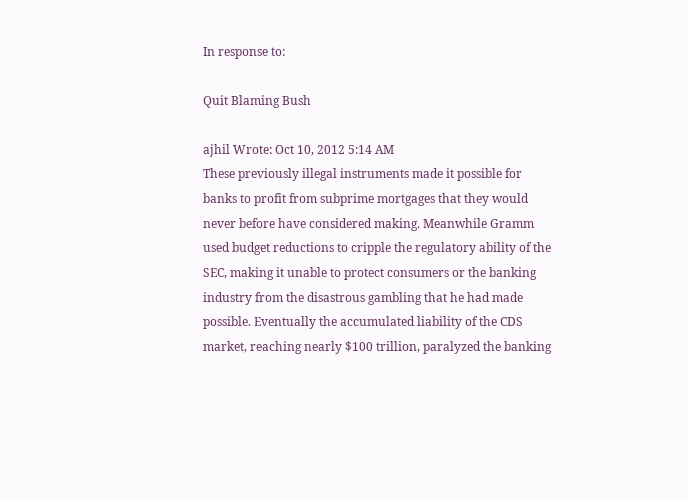In response to:

Quit Blaming Bush

ajhil Wrote: Oct 10, 2012 5:14 AM
These previously illegal instruments made it possible for banks to profit from subprime mortgages that they would never before have considered making. Meanwhile Gramm used budget reductions to cripple the regulatory ability of the SEC, making it unable to protect consumers or the banking industry from the disastrous gambling that he had made possible. Eventually the accumulated liability of the CDS market, reaching nearly $100 trillion, paralyzed the banking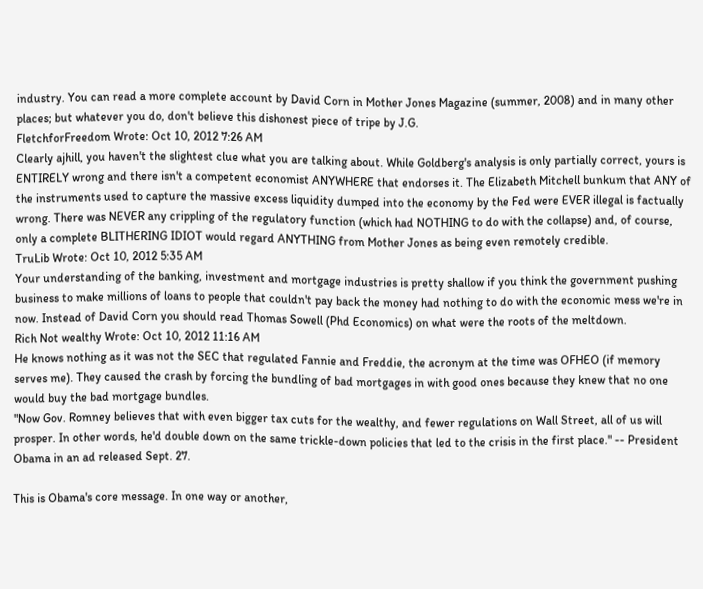industry. You can read a more complete account by David Corn in Mother Jones Magazine (summer, 2008) and in many other places; but whatever you do, don't believe this dishonest piece of tripe by J.G.
FletchforFreedom Wrote: Oct 10, 2012 7:26 AM
Clearly ajhill, you haven't the slightest clue what you are talking about. While Goldberg's analysis is only partially correct, yours is ENTIRELY wrong and there isn't a competent economist ANYWHERE that endorses it. The Elizabeth Mitchell bunkum that ANY of the instruments used to capture the massive excess liquidity dumped into the economy by the Fed were EVER illegal is factually wrong. There was NEVER any crippling of the regulatory function (which had NOTHING to do with the collapse) and, of course, only a complete BLITHERING IDIOT would regard ANYTHING from Mother Jones as being even remotely credible.
TruLib Wrote: Oct 10, 2012 5:35 AM
Your understanding of the banking, investment and mortgage industries is pretty shallow if you think the government pushing business to make millions of loans to people that couldn't pay back the money had nothing to do with the economic mess we're in now. Instead of David Corn you should read Thomas Sowell (Phd Economics) on what were the roots of the meltdown.
Rich Not wealthy Wrote: Oct 10, 2012 11:16 AM
He knows nothing as it was not the SEC that regulated Fannie and Freddie, the acronym at the time was OFHEO (if memory serves me). They caused the crash by forcing the bundling of bad mortgages in with good ones because they knew that no one would buy the bad mortgage bundles.
"Now Gov. Romney believes that with even bigger tax cuts for the wealthy, and fewer regulations on Wall Street, all of us will prosper. In other words, he'd double down on the same trickle-down policies that led to the crisis in the first place." -- President Obama in an ad released Sept. 27.

This is Obama's core message. In one way or another,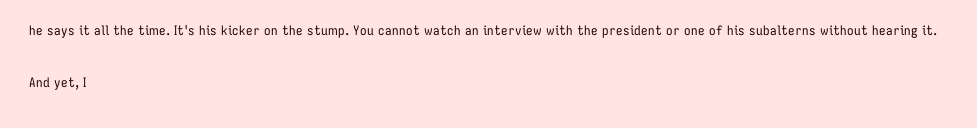he says it all the time. It's his kicker on the stump. You cannot watch an interview with the president or one of his subalterns without hearing it.

And yet, I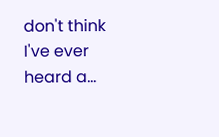don't think I've ever heard a...